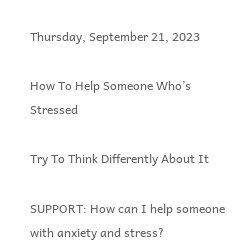Thursday, September 21, 2023

How To Help Someone Who’s Stressed

Try To Think Differently About It

SUPPORT: How can I help someone with anxiety and stress?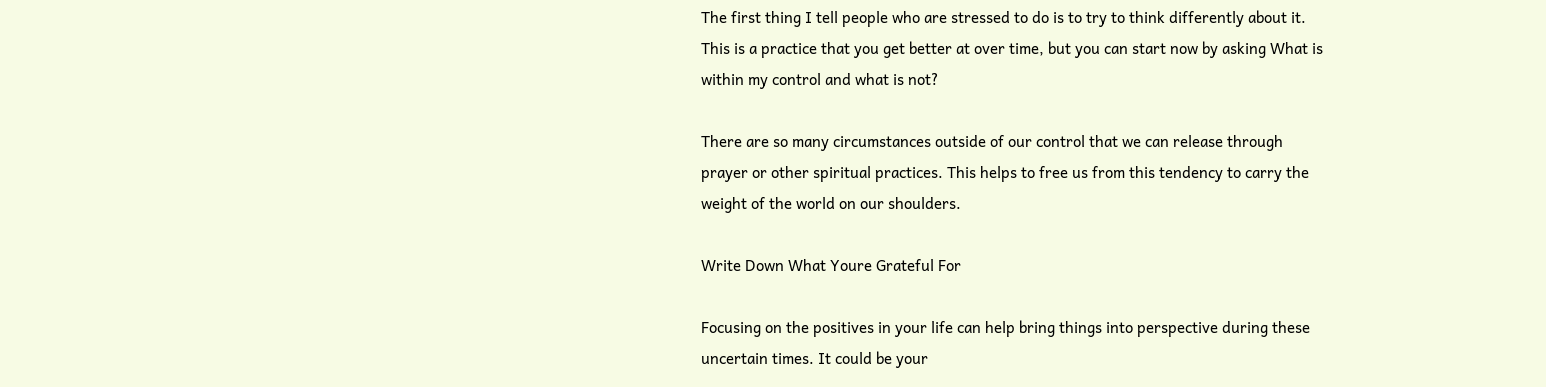The first thing I tell people who are stressed to do is to try to think differently about it. This is a practice that you get better at over time, but you can start now by asking What is within my control and what is not?

There are so many circumstances outside of our control that we can release through prayer or other spiritual practices. This helps to free us from this tendency to carry the weight of the world on our shoulders.

Write Down What Youre Grateful For

Focusing on the positives in your life can help bring things into perspective during these uncertain times. It could be your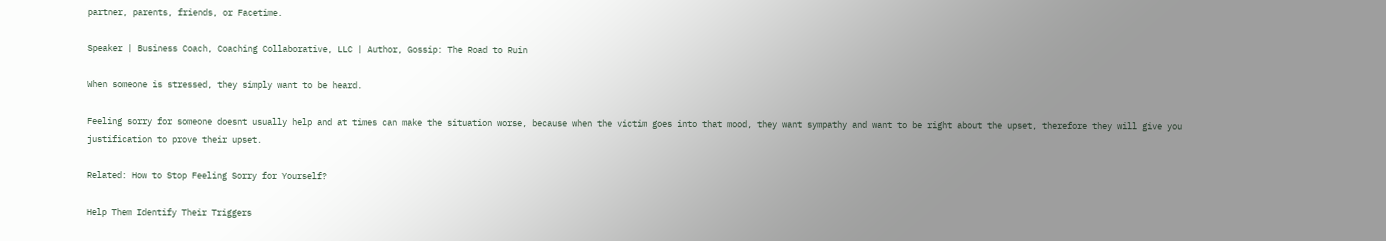partner, parents, friends, or Facetime.

Speaker | Business Coach, Coaching Collaborative, LLC | Author, Gossip: The Road to Ruin

When someone is stressed, they simply want to be heard.

Feeling sorry for someone doesnt usually help and at times can make the situation worse, because when the victim goes into that mood, they want sympathy and want to be right about the upset, therefore they will give you justification to prove their upset.

Related: How to Stop Feeling Sorry for Yourself?

Help Them Identify Their Triggers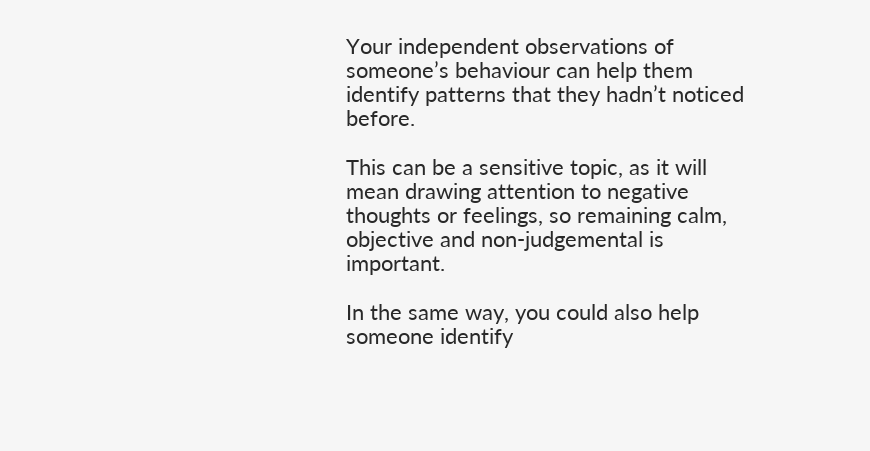Your independent observations of someone’s behaviour can help them identify patterns that they hadn’t noticed before.

This can be a sensitive topic, as it will mean drawing attention to negative thoughts or feelings, so remaining calm, objective and non-judgemental is important.

In the same way, you could also help someone identify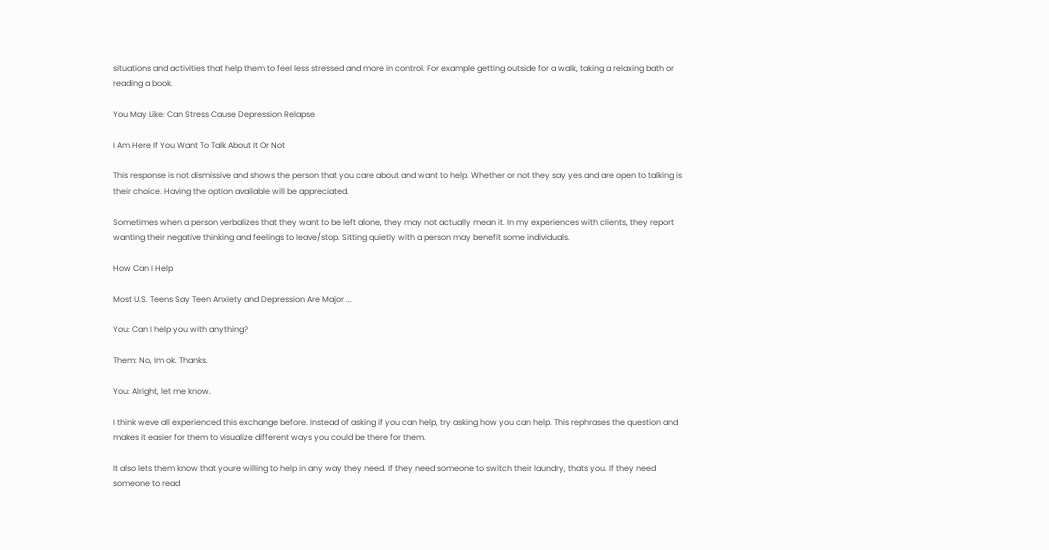situations and activities that help them to feel less stressed and more in control. For example getting outside for a walk, taking a relaxing bath or reading a book.

You May Like: Can Stress Cause Depression Relapse

I Am Here If You Want To Talk About It Or Not

This response is not dismissive and shows the person that you care about and want to help. Whether or not they say yes and are open to talking is their choice. Having the option available will be appreciated.

Sometimes when a person verbalizes that they want to be left alone, they may not actually mean it. In my experiences with clients, they report wanting their negative thinking and feelings to leave/stop. Sitting quietly with a person may benefit some individuals.

How Can I Help

Most U.S. Teens Say Teen Anxiety and Depression Are Major ...

You: Can I help you with anything?

Them: No, Im ok. Thanks.

You: Alright, let me know.

I think weve all experienced this exchange before. Instead of asking if you can help, try asking how you can help. This rephrases the question and makes it easier for them to visualize different ways you could be there for them.

It also lets them know that youre willing to help in any way they need. If they need someone to switch their laundry, thats you. If they need someone to read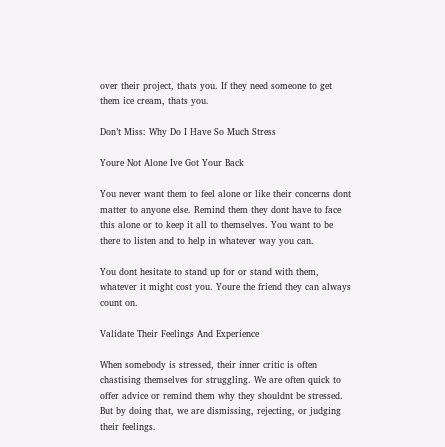over their project, thats you. If they need someone to get them ice cream, thats you.

Don’t Miss: Why Do I Have So Much Stress

Youre Not Alone Ive Got Your Back

You never want them to feel alone or like their concerns dont matter to anyone else. Remind them they dont have to face this alone or to keep it all to themselves. You want to be there to listen and to help in whatever way you can.

You dont hesitate to stand up for or stand with them, whatever it might cost you. Youre the friend they can always count on.

Validate Their Feelings And Experience

When somebody is stressed, their inner critic is often chastising themselves for struggling. We are often quick to offer advice or remind them why they shouldnt be stressed. But by doing that, we are dismissing, rejecting, or judging their feelings.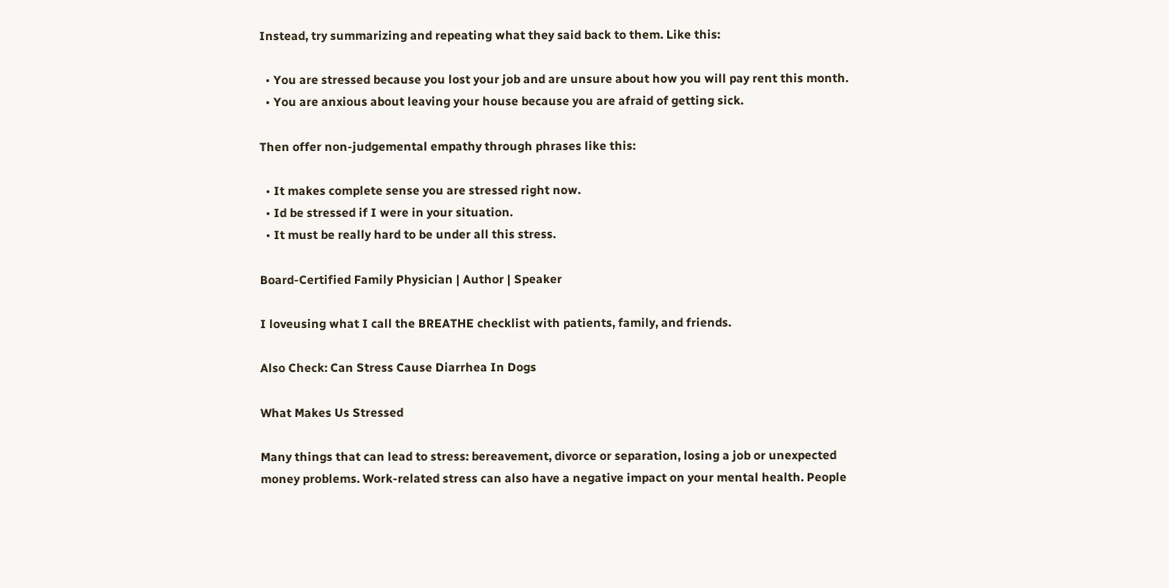Instead, try summarizing and repeating what they said back to them. Like this:

  • You are stressed because you lost your job and are unsure about how you will pay rent this month.
  • You are anxious about leaving your house because you are afraid of getting sick.

Then offer non-judgemental empathy through phrases like this:

  • It makes complete sense you are stressed right now.
  • Id be stressed if I were in your situation.
  • It must be really hard to be under all this stress.

Board-Certified Family Physician | Author | Speaker

I loveusing what I call the BREATHE checklist with patients, family, and friends.

Also Check: Can Stress Cause Diarrhea In Dogs

What Makes Us Stressed

Many things that can lead to stress: bereavement, divorce or separation, losing a job or unexpected money problems. Work-related stress can also have a negative impact on your mental health. People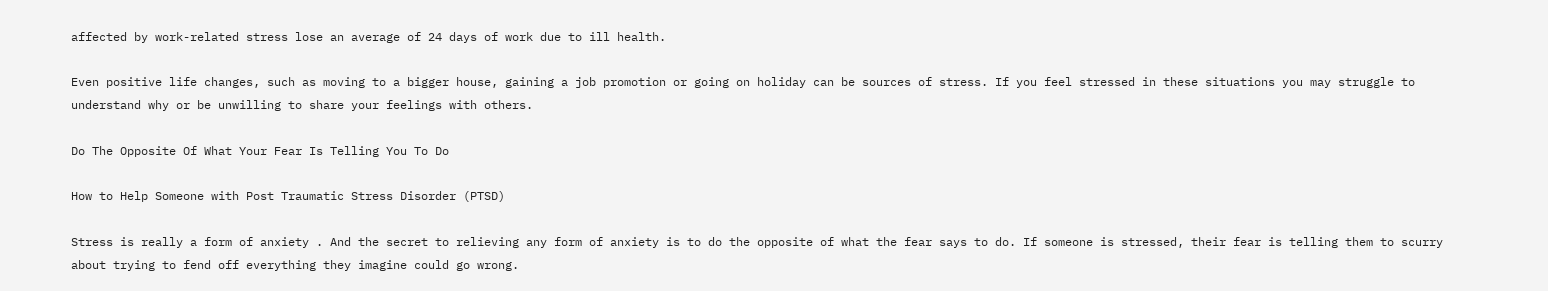affected by work-related stress lose an average of 24 days of work due to ill health.

Even positive life changes, such as moving to a bigger house, gaining a job promotion or going on holiday can be sources of stress. If you feel stressed in these situations you may struggle to understand why or be unwilling to share your feelings with others.

Do The Opposite Of What Your Fear Is Telling You To Do

How to Help Someone with Post Traumatic Stress Disorder (PTSD)

Stress is really a form of anxiety . And the secret to relieving any form of anxiety is to do the opposite of what the fear says to do. If someone is stressed, their fear is telling them to scurry about trying to fend off everything they imagine could go wrong.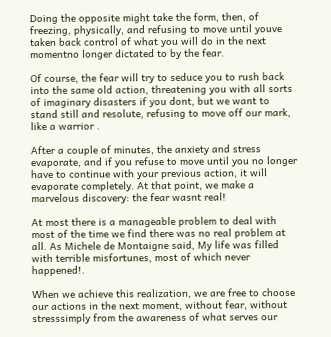Doing the opposite might take the form, then, of freezing, physically, and refusing to move until youve taken back control of what you will do in the next momentno longer dictated to by the fear.

Of course, the fear will try to seduce you to rush back into the same old action, threatening you with all sorts of imaginary disasters if you dont, but we want to stand still and resolute, refusing to move off our mark, like a warrior .

After a couple of minutes, the anxiety and stress evaporate, and if you refuse to move until you no longer have to continue with your previous action, it will evaporate completely. At that point, we make a marvelous discovery: the fear wasnt real!

At most there is a manageable problem to deal with most of the time we find there was no real problem at all. As Michele de Montaigne said, My life was filled with terrible misfortunes, most of which never happened!.

When we achieve this realization, we are free to choose our actions in the next moment, without fear, without stresssimply from the awareness of what serves our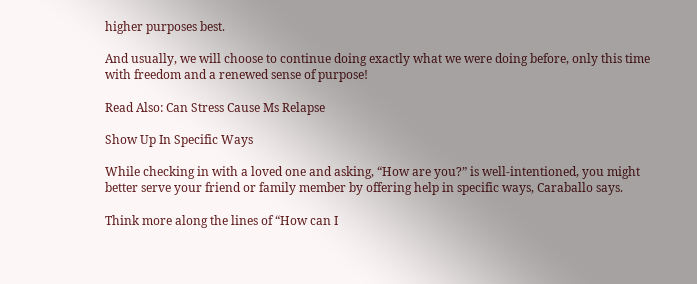higher purposes best.

And usually, we will choose to continue doing exactly what we were doing before, only this time with freedom and a renewed sense of purpose!

Read Also: Can Stress Cause Ms Relapse

Show Up In Specific Ways

While checking in with a loved one and asking, “How are you?” is well-intentioned, you might better serve your friend or family member by offering help in specific ways, Caraballo says.

Think more along the lines of “How can I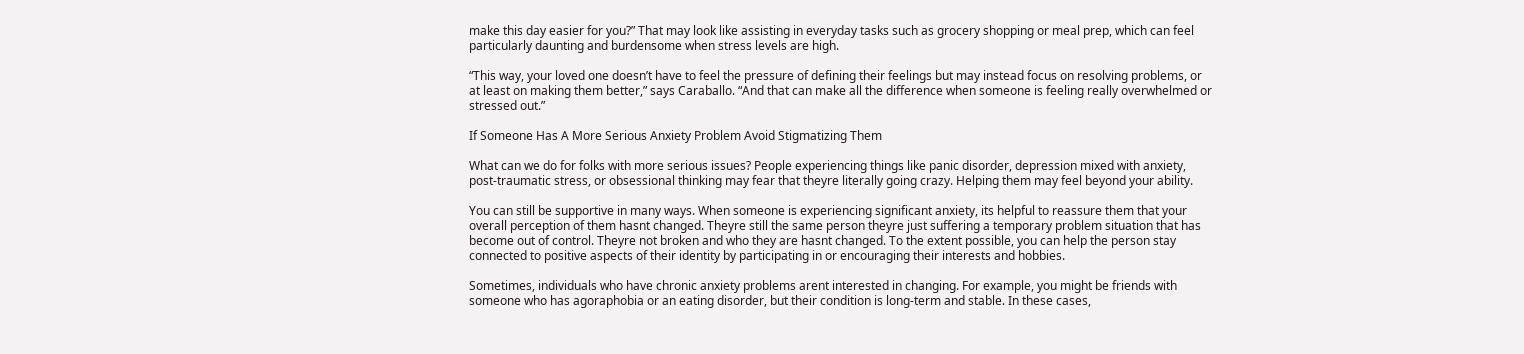make this day easier for you?” That may look like assisting in everyday tasks such as grocery shopping or meal prep, which can feel particularly daunting and burdensome when stress levels are high.

“This way, your loved one doesn’t have to feel the pressure of defining their feelings but may instead focus on resolving problems, or at least on making them better,” says Caraballo. “And that can make all the difference when someone is feeling really overwhelmed or stressed out.”

If Someone Has A More Serious Anxiety Problem Avoid Stigmatizing Them

What can we do for folks with more serious issues? People experiencing things like panic disorder, depression mixed with anxiety, post-traumatic stress, or obsessional thinking may fear that theyre literally going crazy. Helping them may feel beyond your ability.

You can still be supportive in many ways. When someone is experiencing significant anxiety, its helpful to reassure them that your overall perception of them hasnt changed. Theyre still the same person theyre just suffering a temporary problem situation that has become out of control. Theyre not broken and who they are hasnt changed. To the extent possible, you can help the person stay connected to positive aspects of their identity by participating in or encouraging their interests and hobbies.

Sometimes, individuals who have chronic anxiety problems arent interested in changing. For example, you might be friends with someone who has agoraphobia or an eating disorder, but their condition is long-term and stable. In these cases,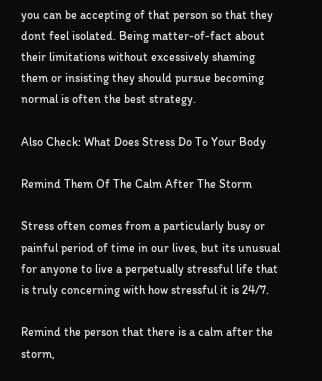you can be accepting of that person so that they dont feel isolated. Being matter-of-fact about their limitations without excessively shaming them or insisting they should pursue becoming normal is often the best strategy.

Also Check: What Does Stress Do To Your Body

Remind Them Of The Calm After The Storm

Stress often comes from a particularly busy or painful period of time in our lives, but its unusual for anyone to live a perpetually stressful life that is truly concerning with how stressful it is 24/7.

Remind the person that there is a calm after the storm,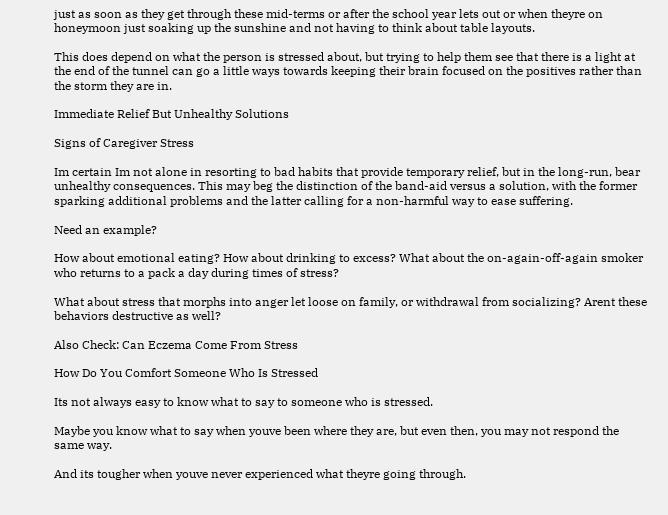just as soon as they get through these mid-terms or after the school year lets out or when theyre on honeymoon just soaking up the sunshine and not having to think about table layouts.

This does depend on what the person is stressed about, but trying to help them see that there is a light at the end of the tunnel can go a little ways towards keeping their brain focused on the positives rather than the storm they are in.

Immediate Relief But Unhealthy Solutions

Signs of Caregiver Stress

Im certain Im not alone in resorting to bad habits that provide temporary relief, but in the long-run, bear unhealthy consequences. This may beg the distinction of the band-aid versus a solution, with the former sparking additional problems and the latter calling for a non-harmful way to ease suffering.

Need an example?

How about emotional eating? How about drinking to excess? What about the on-again-off-again smoker who returns to a pack a day during times of stress?

What about stress that morphs into anger let loose on family, or withdrawal from socializing? Arent these behaviors destructive as well?

Also Check: Can Eczema Come From Stress

How Do You Comfort Someone Who Is Stressed

Its not always easy to know what to say to someone who is stressed.

Maybe you know what to say when youve been where they are, but even then, you may not respond the same way.

And its tougher when youve never experienced what theyre going through.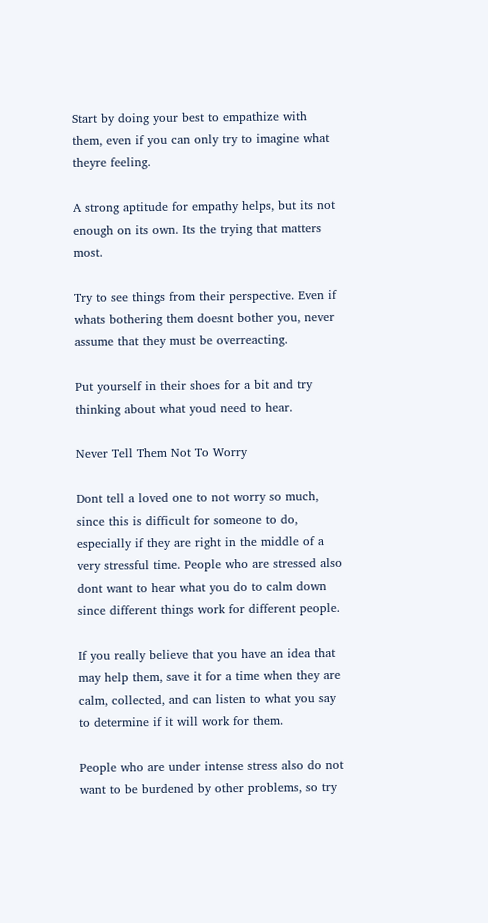Start by doing your best to empathize with them, even if you can only try to imagine what theyre feeling.

A strong aptitude for empathy helps, but its not enough on its own. Its the trying that matters most.

Try to see things from their perspective. Even if whats bothering them doesnt bother you, never assume that they must be overreacting.

Put yourself in their shoes for a bit and try thinking about what youd need to hear.

Never Tell Them Not To Worry

Dont tell a loved one to not worry so much, since this is difficult for someone to do, especially if they are right in the middle of a very stressful time. People who are stressed also dont want to hear what you do to calm down since different things work for different people.

If you really believe that you have an idea that may help them, save it for a time when they are calm, collected, and can listen to what you say to determine if it will work for them.

People who are under intense stress also do not want to be burdened by other problems, so try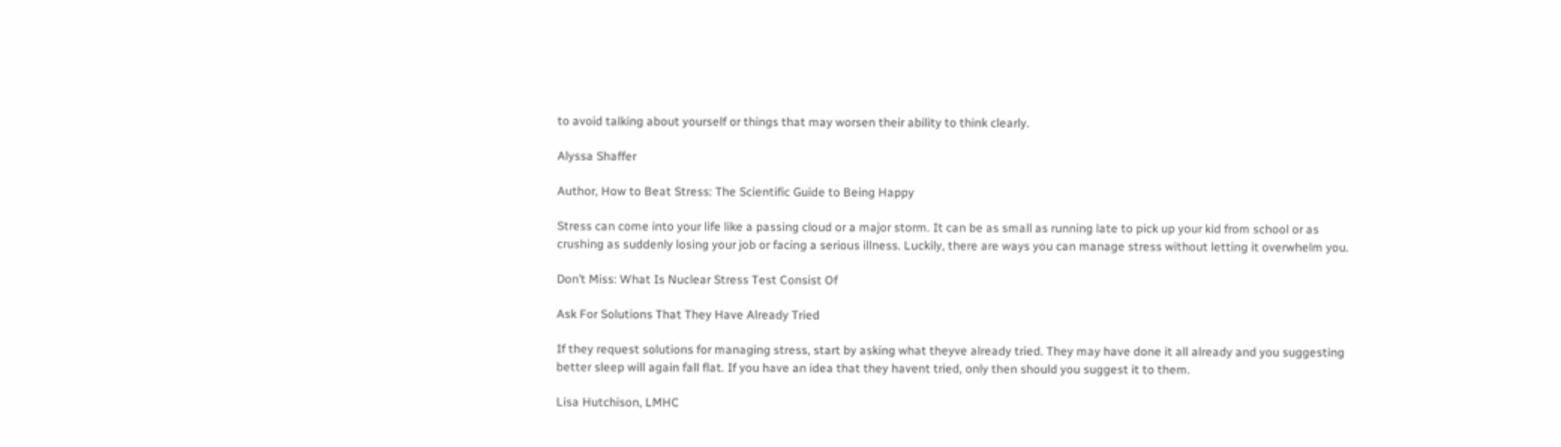to avoid talking about yourself or things that may worsen their ability to think clearly.

Alyssa Shaffer

Author, How to Beat Stress: The Scientific Guide to Being Happy

Stress can come into your life like a passing cloud or a major storm. It can be as small as running late to pick up your kid from school or as crushing as suddenly losing your job or facing a serious illness. Luckily, there are ways you can manage stress without letting it overwhelm you.

Don’t Miss: What Is Nuclear Stress Test Consist Of

Ask For Solutions That They Have Already Tried

If they request solutions for managing stress, start by asking what theyve already tried. They may have done it all already and you suggesting better sleep will again fall flat. If you have an idea that they havent tried, only then should you suggest it to them.

Lisa Hutchison, LMHC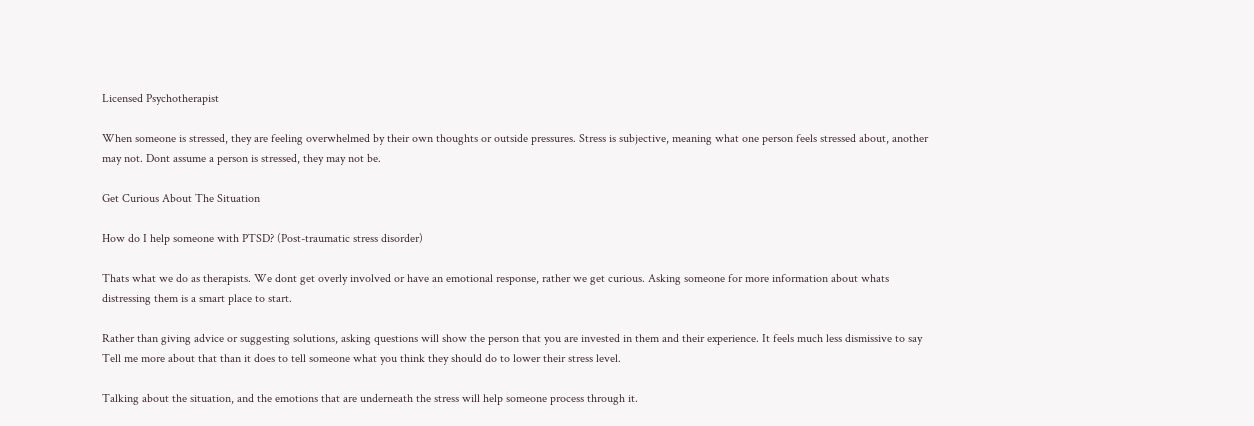Licensed Psychotherapist

When someone is stressed, they are feeling overwhelmed by their own thoughts or outside pressures. Stress is subjective, meaning what one person feels stressed about, another may not. Dont assume a person is stressed, they may not be.

Get Curious About The Situation

How do I help someone with PTSD? (Post-traumatic stress disorder)

Thats what we do as therapists. We dont get overly involved or have an emotional response, rather we get curious. Asking someone for more information about whats distressing them is a smart place to start.

Rather than giving advice or suggesting solutions, asking questions will show the person that you are invested in them and their experience. It feels much less dismissive to say Tell me more about that than it does to tell someone what you think they should do to lower their stress level.

Talking about the situation, and the emotions that are underneath the stress will help someone process through it.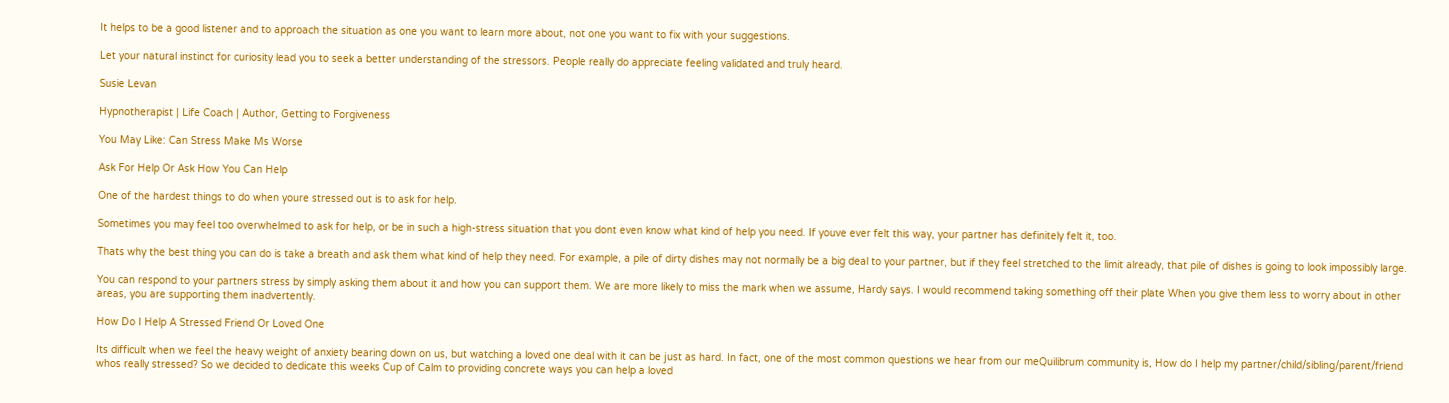It helps to be a good listener and to approach the situation as one you want to learn more about, not one you want to fix with your suggestions.

Let your natural instinct for curiosity lead you to seek a better understanding of the stressors. People really do appreciate feeling validated and truly heard.

Susie Levan

Hypnotherapist | Life Coach | Author, Getting to Forgiveness

You May Like: Can Stress Make Ms Worse

Ask For Help Or Ask How You Can Help

One of the hardest things to do when youre stressed out is to ask for help.

Sometimes you may feel too overwhelmed to ask for help, or be in such a high-stress situation that you dont even know what kind of help you need. If youve ever felt this way, your partner has definitely felt it, too.

Thats why the best thing you can do is take a breath and ask them what kind of help they need. For example, a pile of dirty dishes may not normally be a big deal to your partner, but if they feel stretched to the limit already, that pile of dishes is going to look impossibly large.

You can respond to your partners stress by simply asking them about it and how you can support them. We are more likely to miss the mark when we assume, Hardy says. I would recommend taking something off their plate When you give them less to worry about in other areas, you are supporting them inadvertently.

How Do I Help A Stressed Friend Or Loved One

Its difficult when we feel the heavy weight of anxiety bearing down on us, but watching a loved one deal with it can be just as hard. In fact, one of the most common questions we hear from our meQuilibrum community is, How do I help my partner/child/sibling/parent/friend whos really stressed? So we decided to dedicate this weeks Cup of Calm to providing concrete ways you can help a loved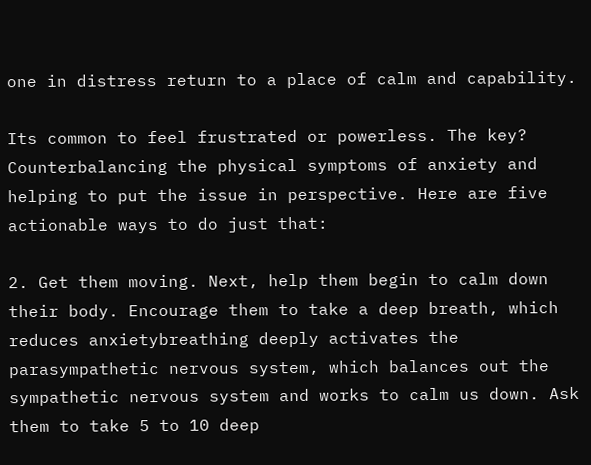one in distress return to a place of calm and capability.

Its common to feel frustrated or powerless. The key? Counterbalancing the physical symptoms of anxiety and helping to put the issue in perspective. Here are five actionable ways to do just that:

2. Get them moving. Next, help them begin to calm down their body. Encourage them to take a deep breath, which reduces anxietybreathing deeply activates the parasympathetic nervous system, which balances out the sympathetic nervous system and works to calm us down. Ask them to take 5 to 10 deep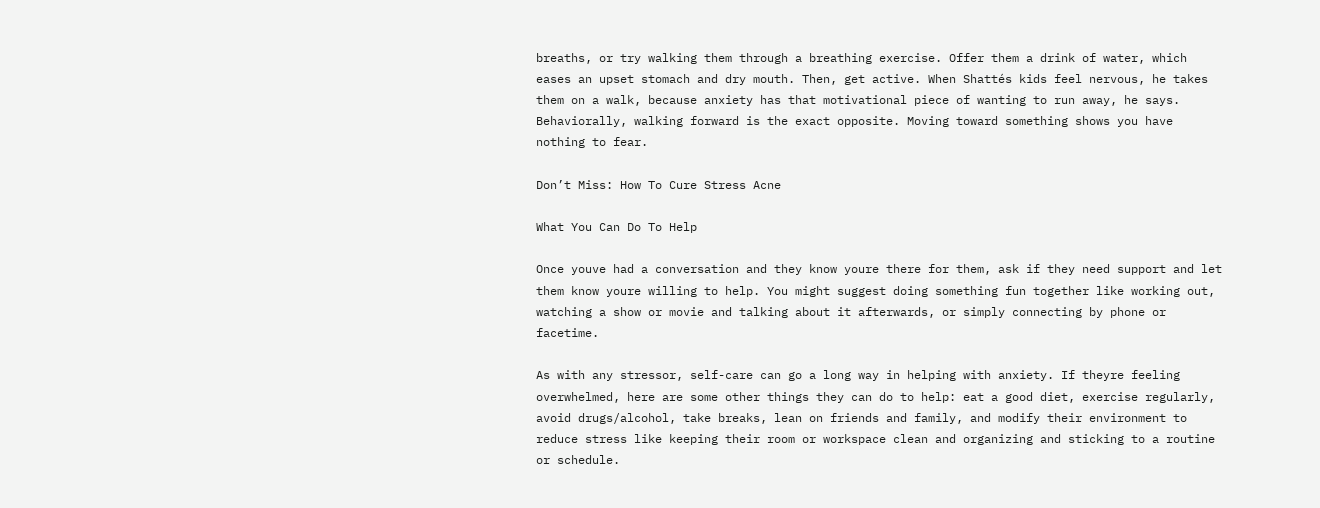breaths, or try walking them through a breathing exercise. Offer them a drink of water, which eases an upset stomach and dry mouth. Then, get active. When Shattés kids feel nervous, he takes them on a walk, because anxiety has that motivational piece of wanting to run away, he says. Behaviorally, walking forward is the exact opposite. Moving toward something shows you have nothing to fear.

Don’t Miss: How To Cure Stress Acne

What You Can Do To Help

Once youve had a conversation and they know youre there for them, ask if they need support and let them know youre willing to help. You might suggest doing something fun together like working out, watching a show or movie and talking about it afterwards, or simply connecting by phone or facetime.

As with any stressor, self-care can go a long way in helping with anxiety. If theyre feeling overwhelmed, here are some other things they can do to help: eat a good diet, exercise regularly, avoid drugs/alcohol, take breaks, lean on friends and family, and modify their environment to reduce stress like keeping their room or workspace clean and organizing and sticking to a routine or schedule.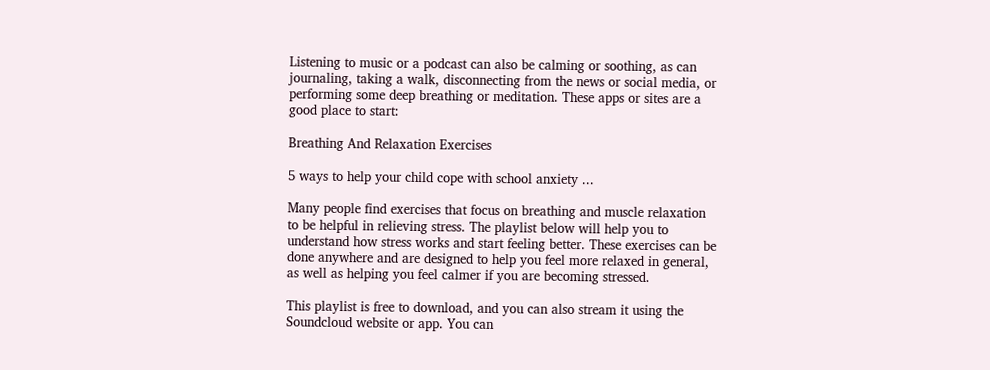Listening to music or a podcast can also be calming or soothing, as can journaling, taking a walk, disconnecting from the news or social media, or performing some deep breathing or meditation. These apps or sites are a good place to start:

Breathing And Relaxation Exercises

5 ways to help your child cope with school anxiety ...

Many people find exercises that focus on breathing and muscle relaxation to be helpful in relieving stress. The playlist below will help you to understand how stress works and start feeling better. These exercises can be done anywhere and are designed to help you feel more relaxed in general, as well as helping you feel calmer if you are becoming stressed.

This playlist is free to download, and you can also stream it using the Soundcloud website or app. You can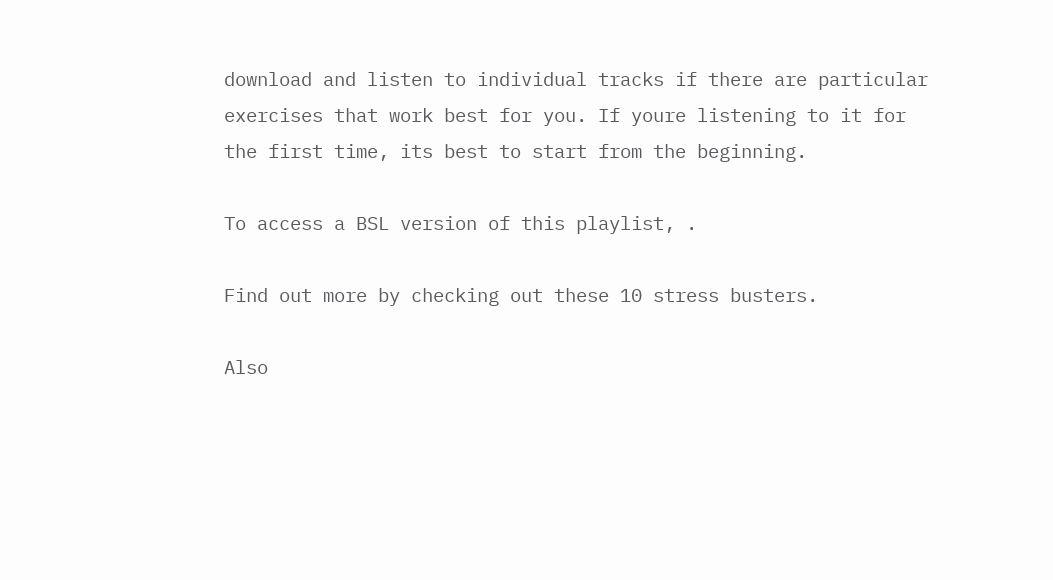download and listen to individual tracks if there are particular exercises that work best for you. If youre listening to it for the first time, its best to start from the beginning.

To access a BSL version of this playlist, .

Find out more by checking out these 10 stress busters.

Also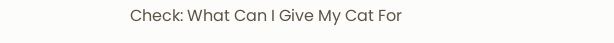Check: What Can I Give My Cat For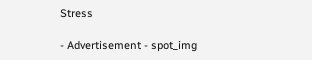Stress

- Advertisement - spot_img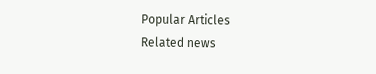Popular Articles
Related news